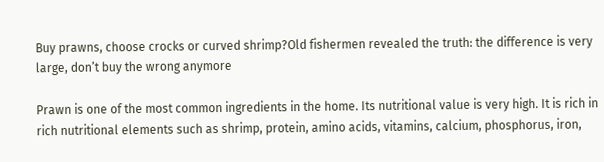Buy prawns, choose crocks or curved shrimp?Old fishermen revealed the truth: the difference is very large, don’t buy the wrong anymore

Prawn is one of the most common ingredients in the home. Its nutritional value is very high. It is rich in rich nutritional elements such as shrimp, protein, amino acids, vitamins, calcium, phosphorus, iron,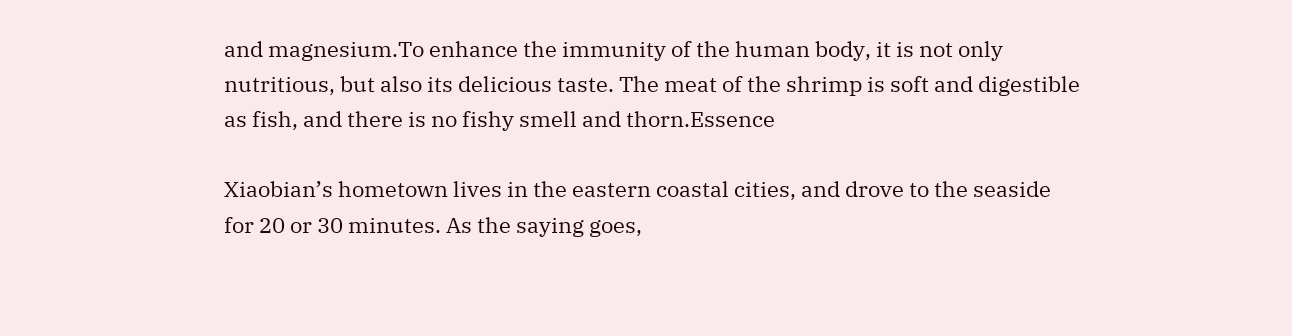and magnesium.To enhance the immunity of the human body, it is not only nutritious, but also its delicious taste. The meat of the shrimp is soft and digestible as fish, and there is no fishy smell and thorn.Essence

Xiaobian’s hometown lives in the eastern coastal cities, and drove to the seaside for 20 or 30 minutes. As the saying goes,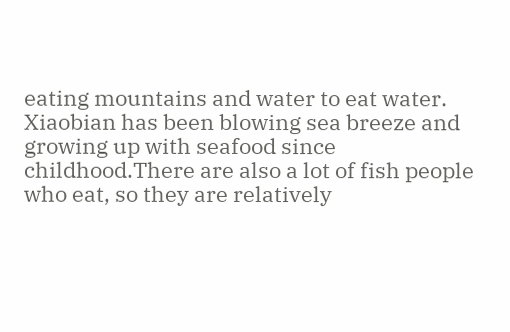eating mountains and water to eat water. Xiaobian has been blowing sea breeze and growing up with seafood since childhood.There are also a lot of fish people who eat, so they are relatively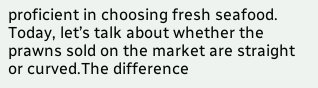proficient in choosing fresh seafood. Today, let’s talk about whether the prawns sold on the market are straight or curved.The difference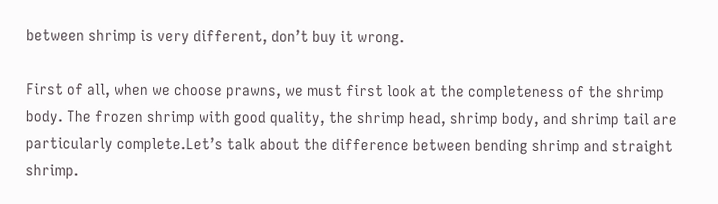between shrimp is very different, don’t buy it wrong.

First of all, when we choose prawns, we must first look at the completeness of the shrimp body. The frozen shrimp with good quality, the shrimp head, shrimp body, and shrimp tail are particularly complete.Let’s talk about the difference between bending shrimp and straight shrimp.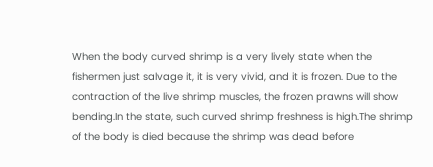When the body curved shrimp is a very lively state when the fishermen just salvage it, it is very vivid, and it is frozen. Due to the contraction of the live shrimp muscles, the frozen prawns will show bending.In the state, such curved shrimp freshness is high.The shrimp of the body is died because the shrimp was dead before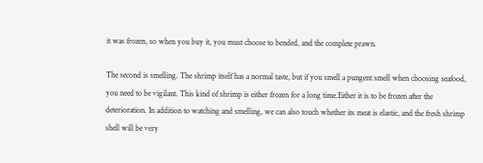it was frozen, so when you buy it, you must choose to bended, and the complete prawn.

The second is smelling. The shrimp itself has a normal taste, but if you smell a pungent smell when choosing seafood, you need to be vigilant. This kind of shrimp is either frozen for a long time.Either it is to be frozen after the deterioration. In addition to watching and smelling, we can also touch whether its meat is elastic, and the fresh shrimp shell will be very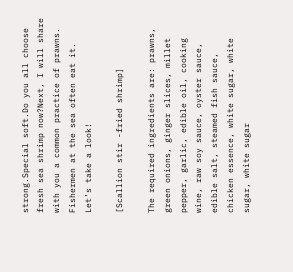strong.Special soft.Do you all choose fresh sea shrimp now?Next, I will share with you a common practice of prawns. Fishermen at the sea often eat it. Let’s take a look!

[Scallion stir -fried shrimp]

The required ingredients are: prawns, green onions, ginger slices, millet pepper, garlic, edible oil, cooking wine, raw soy sauce, oyster sauce, edible salt, steamed fish sauce, chicken essence, white sugar, white sugar, white sugar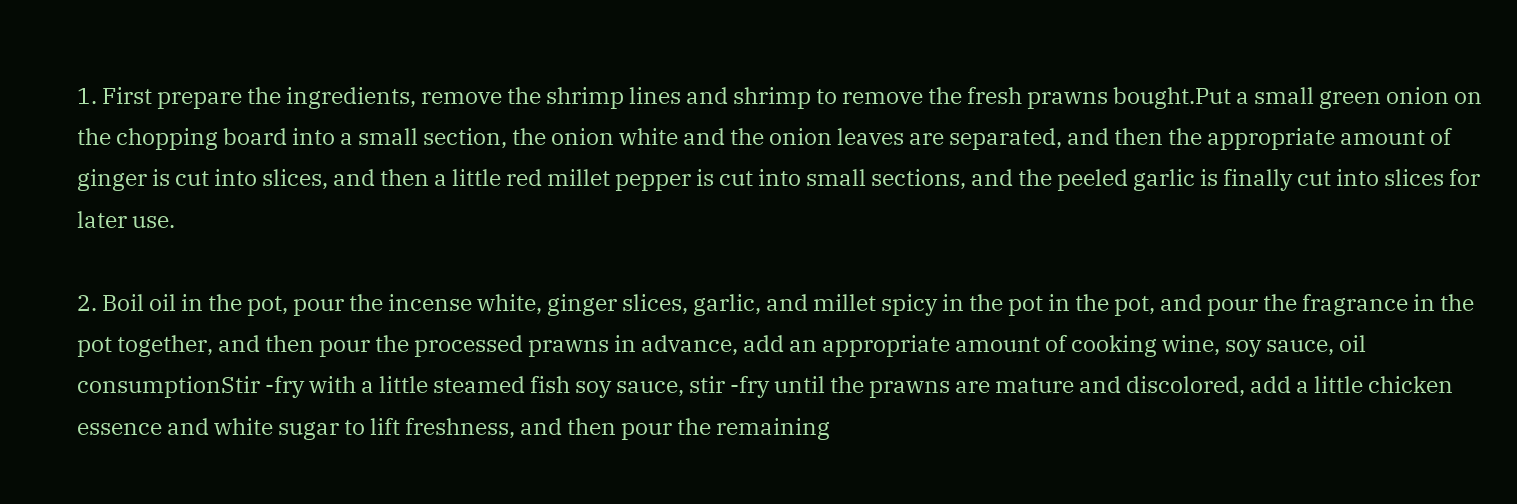1. First prepare the ingredients, remove the shrimp lines and shrimp to remove the fresh prawns bought.Put a small green onion on the chopping board into a small section, the onion white and the onion leaves are separated, and then the appropriate amount of ginger is cut into slices, and then a little red millet pepper is cut into small sections, and the peeled garlic is finally cut into slices for later use.

2. Boil oil in the pot, pour the incense white, ginger slices, garlic, and millet spicy in the pot in the pot, and pour the fragrance in the pot together, and then pour the processed prawns in advance, add an appropriate amount of cooking wine, soy sauce, oil consumptionStir -fry with a little steamed fish soy sauce, stir -fry until the prawns are mature and discolored, add a little chicken essence and white sugar to lift freshness, and then pour the remaining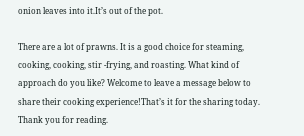onion leaves into it.It’s out of the pot.

There are a lot of prawns. It is a good choice for steaming, cooking, cooking, stir -frying, and roasting. What kind of approach do you like? Welcome to leave a message below to share their cooking experience!That’s it for the sharing today. Thank you for reading.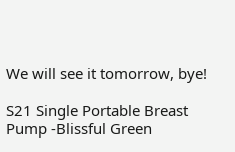We will see it tomorrow, bye!

S21 Single Portable Breast Pump -Blissful Green